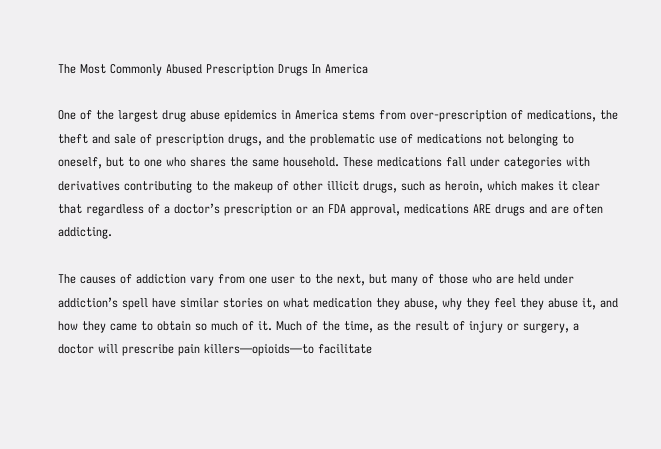The Most Commonly Abused Prescription Drugs In America

One of the largest drug abuse epidemics in America stems from over-prescription of medications, the theft and sale of prescription drugs, and the problematic use of medications not belonging to oneself, but to one who shares the same household. These medications fall under categories with derivatives contributing to the makeup of other illicit drugs, such as heroin, which makes it clear that regardless of a doctor’s prescription or an FDA approval, medications ARE drugs and are often addicting.

The causes of addiction vary from one user to the next, but many of those who are held under addiction’s spell have similar stories on what medication they abuse, why they feel they abuse it, and how they came to obtain so much of it. Much of the time, as the result of injury or surgery, a doctor will prescribe pain killers—opioids—to facilitate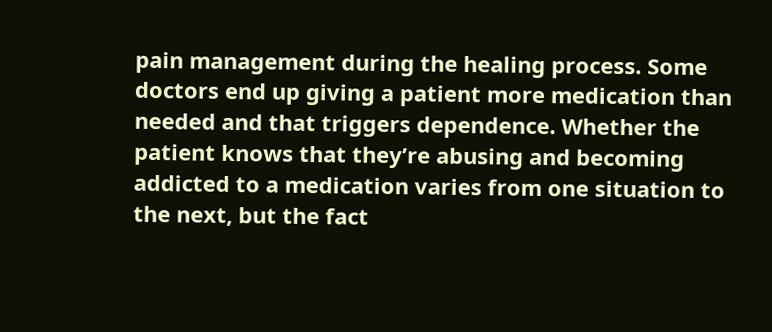pain management during the healing process. Some doctors end up giving a patient more medication than needed and that triggers dependence. Whether the patient knows that they’re abusing and becoming addicted to a medication varies from one situation to the next, but the fact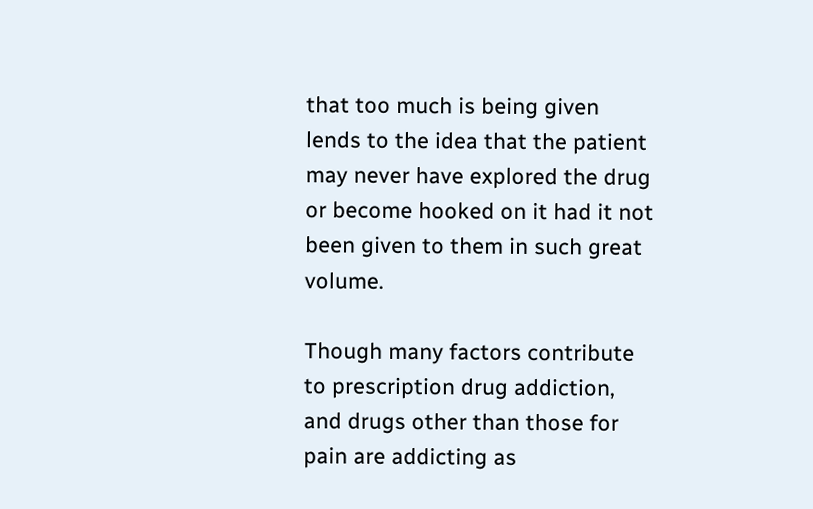that too much is being given lends to the idea that the patient may never have explored the drug or become hooked on it had it not been given to them in such great volume.

Though many factors contribute to prescription drug addiction, and drugs other than those for pain are addicting as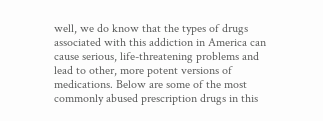well, we do know that the types of drugs associated with this addiction in America can cause serious, life-threatening problems and lead to other, more potent versions of medications. Below are some of the most commonly abused prescription drugs in this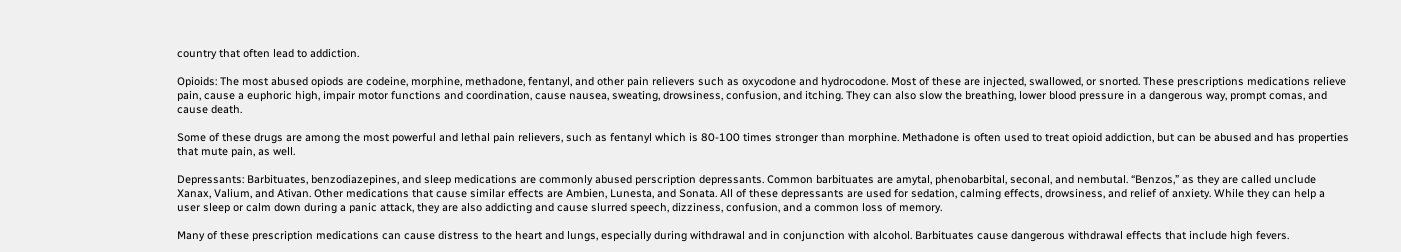country that often lead to addiction.

Opioids: The most abused opiods are codeine, morphine, methadone, fentanyl, and other pain relievers such as oxycodone and hydrocodone. Most of these are injected, swallowed, or snorted. These prescriptions medications relieve pain, cause a euphoric high, impair motor functions and coordination, cause nausea, sweating, drowsiness, confusion, and itching. They can also slow the breathing, lower blood pressure in a dangerous way, prompt comas, and cause death.

Some of these drugs are among the most powerful and lethal pain relievers, such as fentanyl which is 80-100 times stronger than morphine. Methadone is often used to treat opioid addiction, but can be abused and has properties that mute pain, as well.

Depressants: Barbituates, benzodiazepines, and sleep medications are commonly abused perscription depressants. Common barbituates are amytal, phenobarbital, seconal, and nembutal. “Benzos,” as they are called unclude Xanax, Valium, and Ativan. Other medications that cause similar effects are Ambien, Lunesta, and Sonata. All of these depressants are used for sedation, calming effects, drowsiness, and relief of anxiety. While they can help a user sleep or calm down during a panic attack, they are also addicting and cause slurred speech, dizziness, confusion, and a common loss of memory.

Many of these prescription medications can cause distress to the heart and lungs, especially during withdrawal and in conjunction with alcohol. Barbituates cause dangerous withdrawal effects that include high fevers.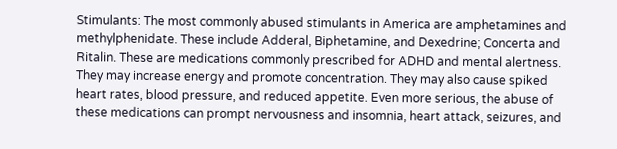Stimulants: The most commonly abused stimulants in America are amphetamines and methylphenidate. These include Adderal, Biphetamine, and Dexedrine; Concerta and Ritalin. These are medications commonly prescribed for ADHD and mental alertness. They may increase energy and promote concentration. They may also cause spiked heart rates, blood pressure, and reduced appetite. Even more serious, the abuse of these medications can prompt nervousness and insomnia, heart attack, seizures, and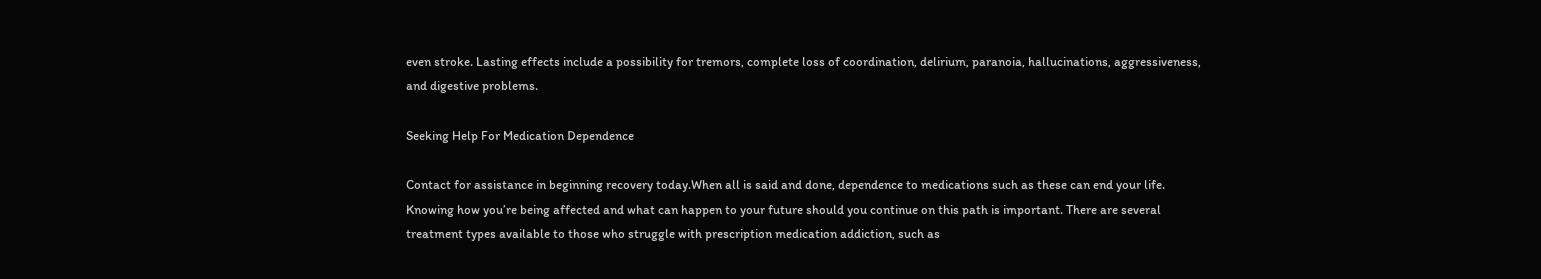even stroke. Lasting effects include a possibility for tremors, complete loss of coordination, delirium, paranoia, hallucinations, aggressiveness, and digestive problems.

Seeking Help For Medication Dependence

Contact for assistance in beginning recovery today.When all is said and done, dependence to medications such as these can end your life. Knowing how you’re being affected and what can happen to your future should you continue on this path is important. There are several treatment types available to those who struggle with prescription medication addiction, such as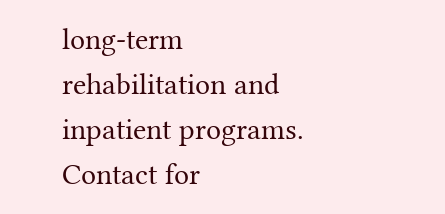long-term rehabilitation and inpatient programs. Contact for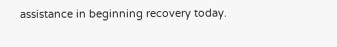assistance in beginning recovery today.